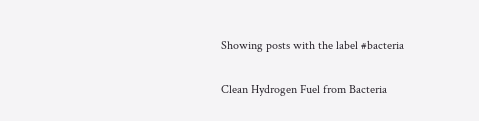Showing posts with the label #bacteria

Clean Hydrogen Fuel from Bacteria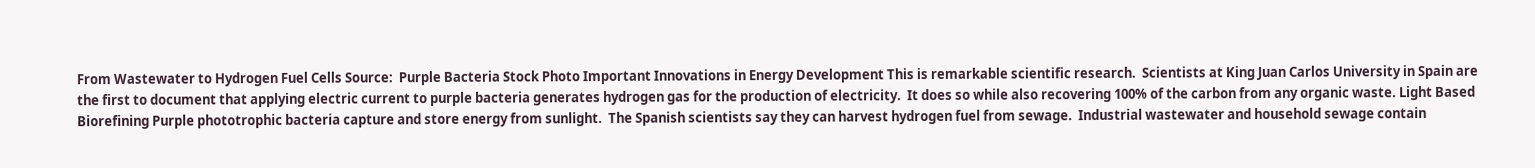From Wastewater to Hydrogen Fuel Cells Source:  Purple Bacteria Stock Photo Important Innovations in Energy Development This is remarkable scientific research.  Scientists at King Juan Carlos University in Spain are the first to document that applying electric current to purple bacteria generates hydrogen gas for the production of electricity.  It does so while also recovering 100% of the carbon from any organic waste. Light Based Biorefining Purple phototrophic bacteria capture and store energy from sunlight.  The Spanish scientists say they can harvest hydrogen fuel from sewage.  Industrial wastewater and household sewage contain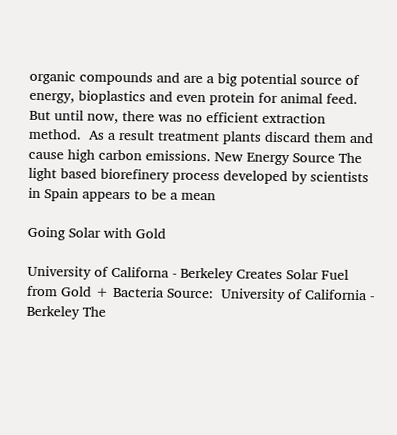organic compounds and are a big potential source of energy, bioplastics and even protein for animal feed.  But until now, there was no efficient extraction method.  As a result treatment plants discard them and cause high carbon emissions. New Energy Source The light based biorefinery process developed by scientists in Spain appears to be a mean

Going Solar with Gold

University of Californa - Berkeley Creates Solar Fuel from Gold + Bacteria Source:  University of California - Berkeley The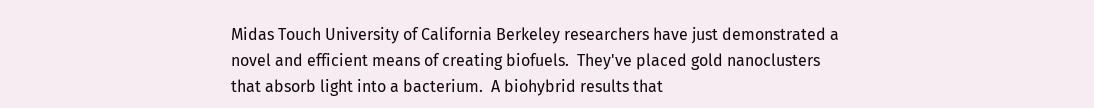Midas Touch University of California Berkeley researchers have just demonstrated a novel and efficient means of creating biofuels.  They've placed gold nanoclusters that absorb light into a bacterium.  A biohybrid results that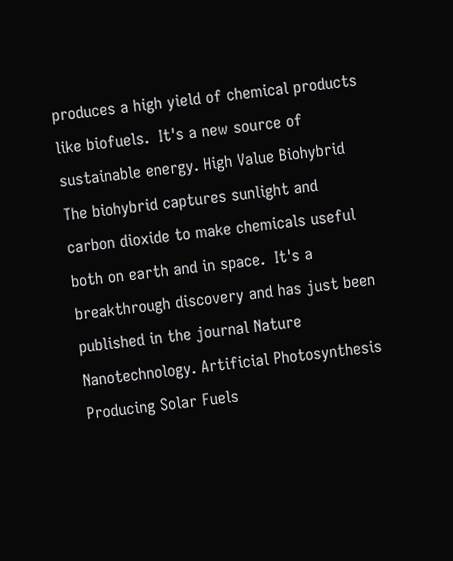produces a high yield of chemical products like biofuels.  It's a new source of sustainable energy. High Value Biohybrid The biohybrid captures sunlight and carbon dioxide to make chemicals useful both on earth and in space.  It's a breakthrough discovery and has just been published in the journal Nature Nanotechnology. Artificial Photosynthesis Producing Solar Fuels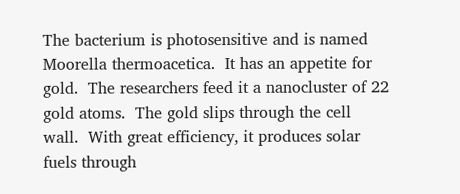The bacterium is photosensitive and is named Moorella thermoacetica.  It has an appetite for gold.  The researchers feed it a nanocluster of 22 gold atoms.  The gold slips through the cell wall.  With great efficiency, it produces solar fuels through